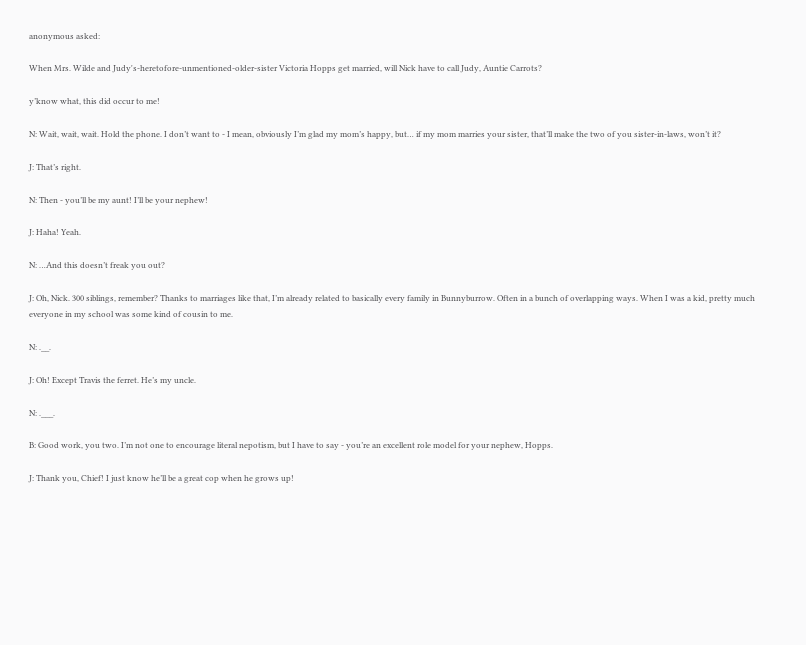anonymous asked:

When Mrs. Wilde and Judy's-heretofore-unmentioned-older-sister Victoria Hopps get married, will Nick have to call Judy, Auntie Carrots?

y’know what, this did occur to me!

N: Wait, wait, wait. Hold the phone. I don’t want to - I mean, obviously I’m glad my mom’s happy, but… if my mom marries your sister, that’ll make the two of you sister-in-laws, won’t it?

J: That’s right.

N: Then - you’ll be my aunt! I’ll be your nephew!

J: Haha! Yeah.

N: …And this doesn’t freak you out?

J: Oh, Nick. 300 siblings, remember? Thanks to marriages like that, I’m already related to basically every family in Bunnyburrow. Often in a bunch of overlapping ways. When I was a kid, pretty much everyone in my school was some kind of cousin to me.

N: .__.

J: Oh! Except Travis the ferret. He’s my uncle.

N: .___.

B: Good work, you two. I’m not one to encourage literal nepotism, but I have to say - you’re an excellent role model for your nephew, Hopps.

J: Thank you, Chief! I just know he’ll be a great cop when he grows up!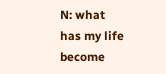N: what has my life become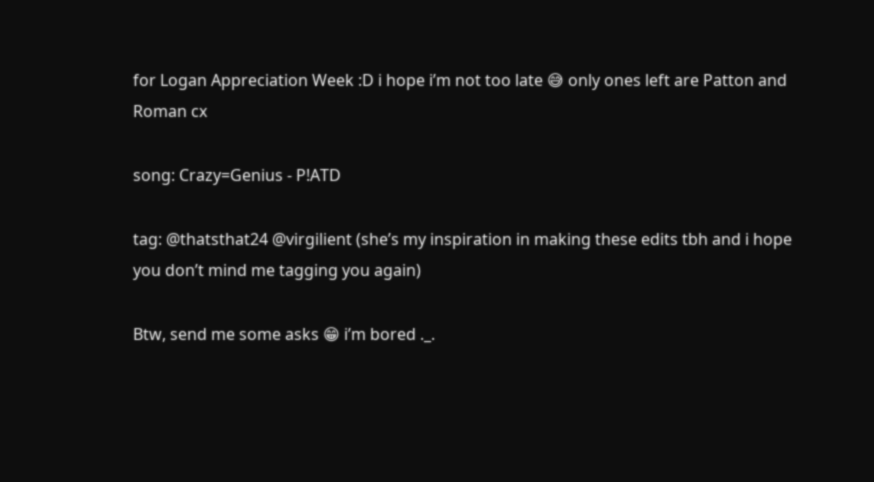for Logan Appreciation Week :D i hope i’m not too late 😅 only ones left are Patton and Roman cx

song: Crazy=Genius - P!ATD

tag: @thatsthat24 @virgilient (she’s my inspiration in making these edits tbh and i hope you don’t mind me tagging you again)

Btw, send me some asks 😁 i’m bored ._.